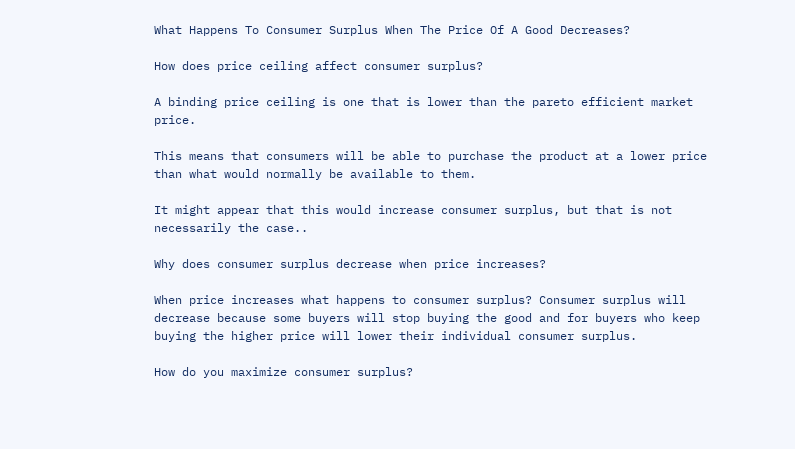What Happens To Consumer Surplus When The Price Of A Good Decreases?

How does price ceiling affect consumer surplus?

A binding price ceiling is one that is lower than the pareto efficient market price.

This means that consumers will be able to purchase the product at a lower price than what would normally be available to them.

It might appear that this would increase consumer surplus, but that is not necessarily the case..

Why does consumer surplus decrease when price increases?

When price increases what happens to consumer surplus? Consumer surplus will decrease because some buyers will stop buying the good and for buyers who keep buying the higher price will lower their individual consumer surplus.

How do you maximize consumer surplus?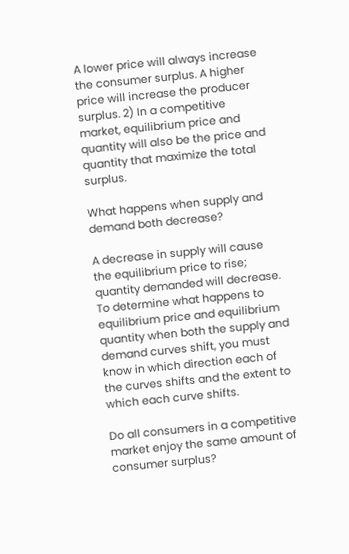A lower price will always increase the consumer surplus. A higher price will increase the producer surplus. 2) In a competitive market, equilibrium price and quantity will also be the price and quantity that maximize the total surplus.

What happens when supply and demand both decrease?

A decrease in supply will cause the equilibrium price to rise; quantity demanded will decrease. To determine what happens to equilibrium price and equilibrium quantity when both the supply and demand curves shift, you must know in which direction each of the curves shifts and the extent to which each curve shifts.

Do all consumers in a competitive market enjoy the same amount of consumer surplus?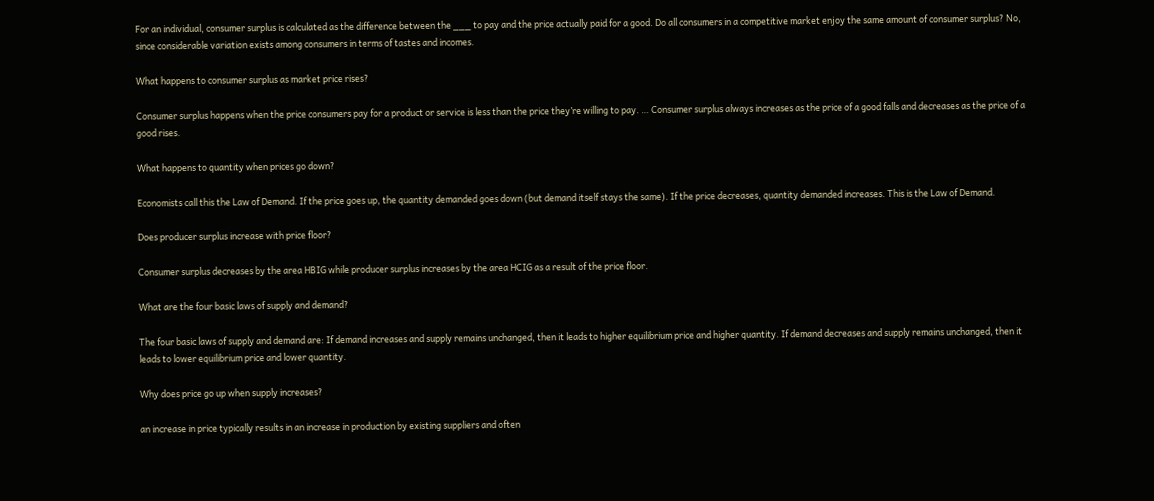For an individual, consumer surplus is calculated as the difference between the ___ to pay and the price actually paid for a good. Do all consumers in a competitive market enjoy the same amount of consumer surplus? No, since considerable variation exists among consumers in terms of tastes and incomes.

What happens to consumer surplus as market price rises?

Consumer surplus happens when the price consumers pay for a product or service is less than the price they’re willing to pay. … Consumer surplus always increases as the price of a good falls and decreases as the price of a good rises.

What happens to quantity when prices go down?

Economists call this the Law of Demand. If the price goes up, the quantity demanded goes down (but demand itself stays the same). If the price decreases, quantity demanded increases. This is the Law of Demand.

Does producer surplus increase with price floor?

Consumer surplus decreases by the area HBIG while producer surplus increases by the area HCIG as a result of the price floor.

What are the four basic laws of supply and demand?

The four basic laws of supply and demand are: If demand increases and supply remains unchanged, then it leads to higher equilibrium price and higher quantity. If demand decreases and supply remains unchanged, then it leads to lower equilibrium price and lower quantity.

Why does price go up when supply increases?

an increase in price typically results in an increase in production by existing suppliers and often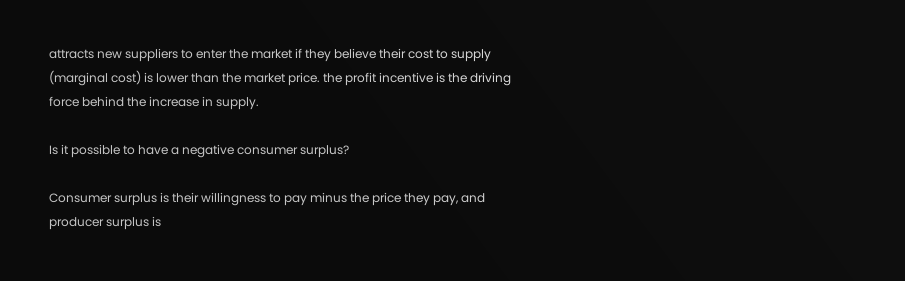attracts new suppliers to enter the market if they believe their cost to supply (marginal cost) is lower than the market price. the profit incentive is the driving force behind the increase in supply.

Is it possible to have a negative consumer surplus?

Consumer surplus is their willingness to pay minus the price they pay, and producer surplus is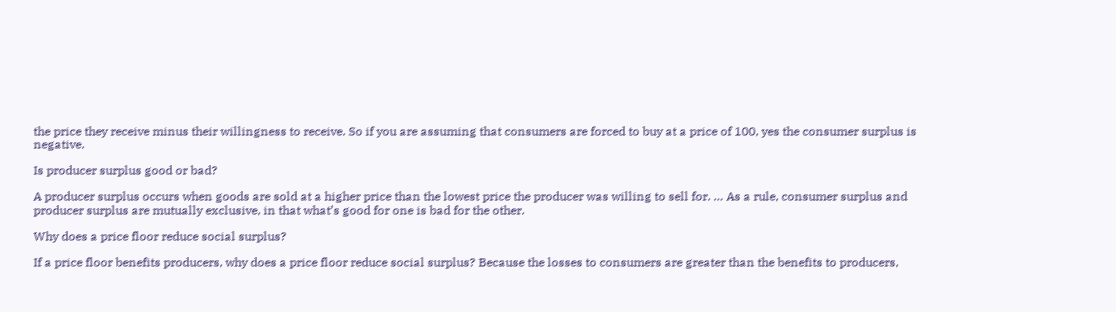the price they receive minus their willingness to receive. So if you are assuming that consumers are forced to buy at a price of 100, yes the consumer surplus is negative.

Is producer surplus good or bad?

A producer surplus occurs when goods are sold at a higher price than the lowest price the producer was willing to sell for. … As a rule, consumer surplus and producer surplus are mutually exclusive, in that what’s good for one is bad for the other.

Why does a price floor reduce social surplus?

If a price floor benefits producers, why does a price floor reduce social surplus? Because the losses to consumers are greater than the benefits to producers,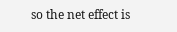so the net effect is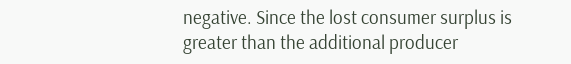negative. Since the lost consumer surplus is greater than the additional producer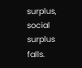surplus, social surplus falls.